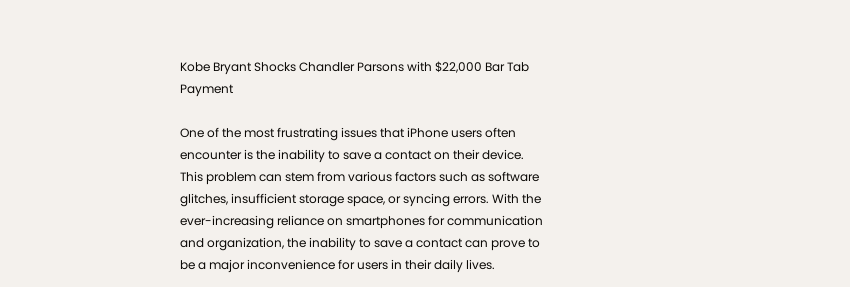Kobe Bryant Shocks Chandler Parsons with $22,000 Bar Tab Payment

One of the most frustrating issues that iPhone users often encounter is the inability to save a contact on their device. This problem can stem from various factors such as software glitches, insufficient storage space, or syncing errors. With the ever-increasing reliance on smartphones for communication and organization, the inability to save a contact can prove to be a major inconvenience for users in their daily lives.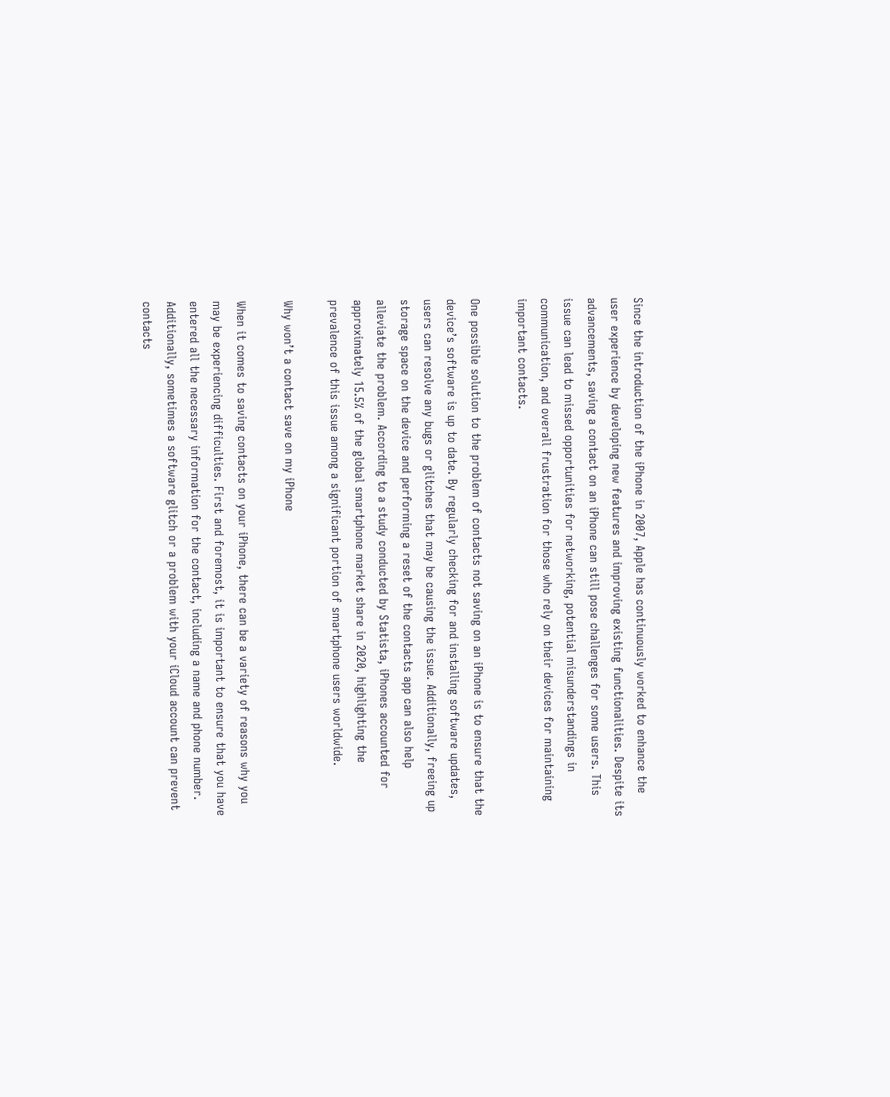Since the introduction of the iPhone in 2007, Apple has continuously worked to enhance the user experience by developing new features and improving existing functionalities. Despite its advancements, saving a contact on an iPhone can still pose challenges for some users. This issue can lead to missed opportunities for networking, potential misunderstandings in communication, and overall frustration for those who rely on their devices for maintaining important contacts.

One possible solution to the problem of contacts not saving on an iPhone is to ensure that the device’s software is up to date. By regularly checking for and installing software updates, users can resolve any bugs or glitches that may be causing the issue. Additionally, freeing up storage space on the device and performing a reset of the contacts app can also help alleviate the problem. According to a study conducted by Statista, iPhones accounted for approximately 15.5% of the global smartphone market share in 2020, highlighting the prevalence of this issue among a significant portion of smartphone users worldwide.

Why won’t a contact save on my iPhone

When it comes to saving contacts on your iPhone, there can be a variety of reasons why you may be experiencing difficulties. First and foremost, it is important to ensure that you have entered all the necessary information for the contact, including a name and phone number. Additionally, sometimes a software glitch or a problem with your iCloud account can prevent contacts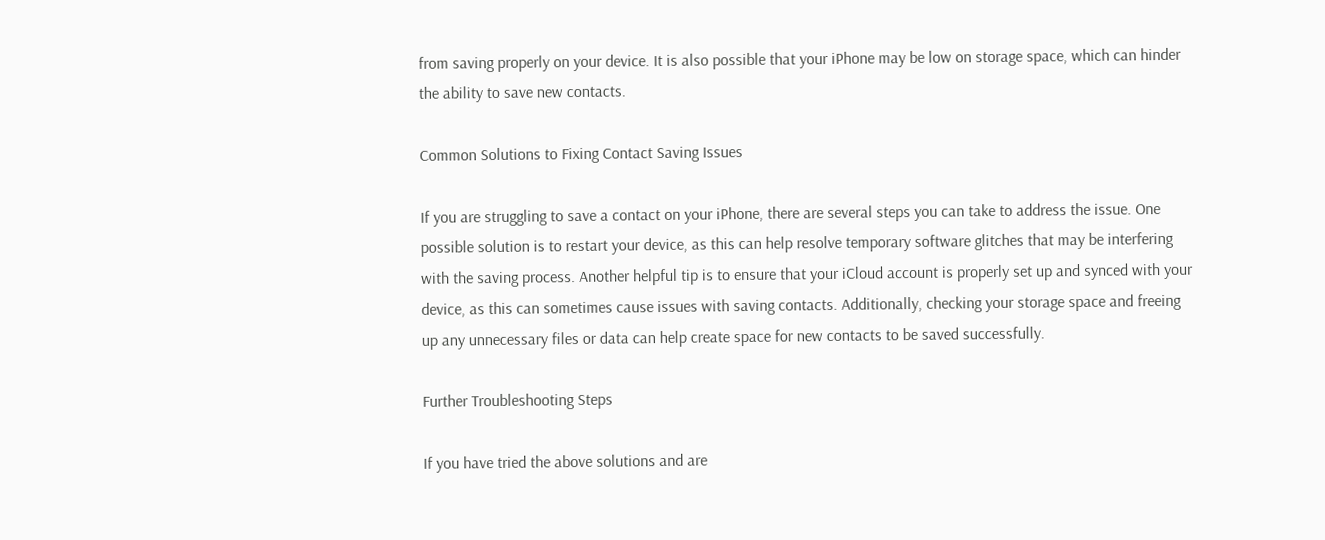from saving properly on your device. It is also possible that your iPhone may be low on storage space, which can hinder the ability to save new contacts.

Common Solutions to Fixing Contact Saving Issues

If you are struggling to save a contact on your iPhone, there are several steps you can take to address the issue. One possible solution is to restart your device, as this can help resolve temporary software glitches that may be interfering with the saving process. Another helpful tip is to ensure that your iCloud account is properly set up and synced with your device, as this can sometimes cause issues with saving contacts. Additionally, checking your storage space and freeing up any unnecessary files or data can help create space for new contacts to be saved successfully.

Further Troubleshooting Steps

If you have tried the above solutions and are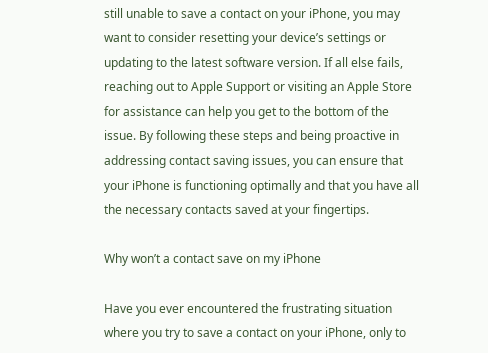still unable to save a contact on your iPhone, you may want to consider resetting your device’s settings or updating to the latest software version. If all else fails, reaching out to Apple Support or visiting an Apple Store for assistance can help you get to the bottom of the issue. By following these steps and being proactive in addressing contact saving issues, you can ensure that your iPhone is functioning optimally and that you have all the necessary contacts saved at your fingertips.

Why won’t a contact save on my iPhone

Have you ever encountered the frustrating situation where you try to save a contact on your iPhone, only to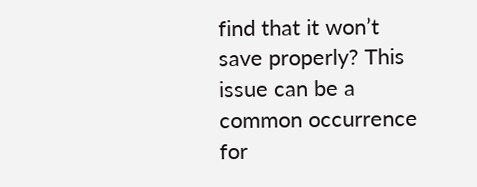find that it won’t save properly? This issue can be a common occurrence for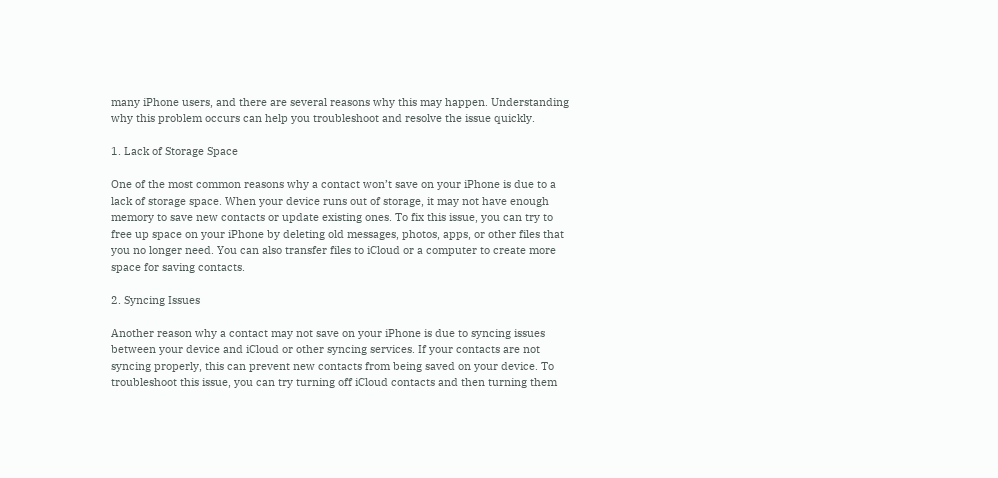many iPhone users, and there are several reasons why this may happen. Understanding why this problem occurs can help you troubleshoot and resolve the issue quickly.

1. Lack of Storage Space

One of the most common reasons why a contact won’t save on your iPhone is due to a lack of storage space. When your device runs out of storage, it may not have enough memory to save new contacts or update existing ones. To fix this issue, you can try to free up space on your iPhone by deleting old messages, photos, apps, or other files that you no longer need. You can also transfer files to iCloud or a computer to create more space for saving contacts.

2. Syncing Issues

Another reason why a contact may not save on your iPhone is due to syncing issues between your device and iCloud or other syncing services. If your contacts are not syncing properly, this can prevent new contacts from being saved on your device. To troubleshoot this issue, you can try turning off iCloud contacts and then turning them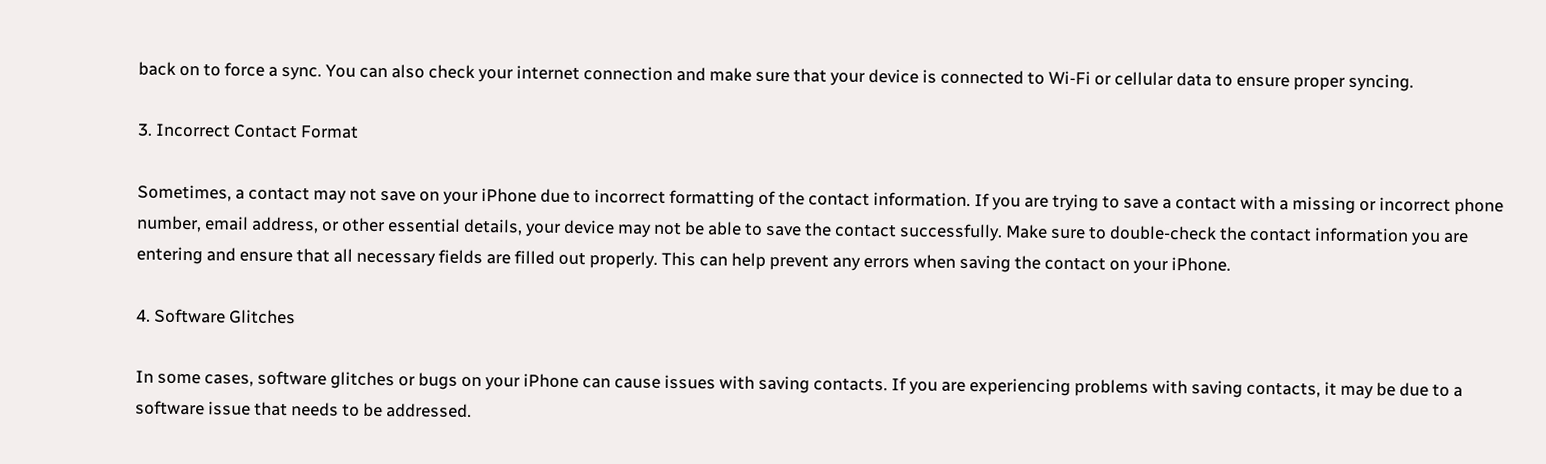back on to force a sync. You can also check your internet connection and make sure that your device is connected to Wi-Fi or cellular data to ensure proper syncing.

3. Incorrect Contact Format

Sometimes, a contact may not save on your iPhone due to incorrect formatting of the contact information. If you are trying to save a contact with a missing or incorrect phone number, email address, or other essential details, your device may not be able to save the contact successfully. Make sure to double-check the contact information you are entering and ensure that all necessary fields are filled out properly. This can help prevent any errors when saving the contact on your iPhone.

4. Software Glitches

In some cases, software glitches or bugs on your iPhone can cause issues with saving contacts. If you are experiencing problems with saving contacts, it may be due to a software issue that needs to be addressed.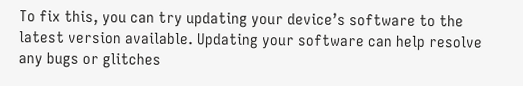To fix this, you can try updating your device’s software to the latest version available. Updating your software can help resolve any bugs or glitches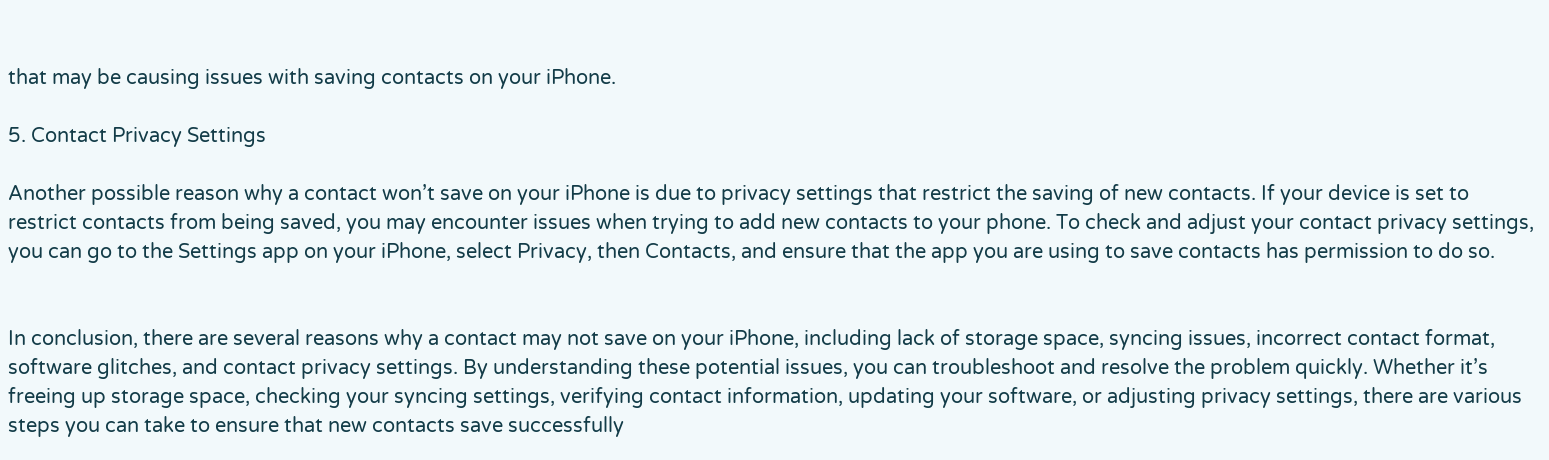that may be causing issues with saving contacts on your iPhone.

5. Contact Privacy Settings

Another possible reason why a contact won’t save on your iPhone is due to privacy settings that restrict the saving of new contacts. If your device is set to restrict contacts from being saved, you may encounter issues when trying to add new contacts to your phone. To check and adjust your contact privacy settings, you can go to the Settings app on your iPhone, select Privacy, then Contacts, and ensure that the app you are using to save contacts has permission to do so.


In conclusion, there are several reasons why a contact may not save on your iPhone, including lack of storage space, syncing issues, incorrect contact format, software glitches, and contact privacy settings. By understanding these potential issues, you can troubleshoot and resolve the problem quickly. Whether it’s freeing up storage space, checking your syncing settings, verifying contact information, updating your software, or adjusting privacy settings, there are various steps you can take to ensure that new contacts save successfully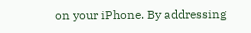on your iPhone. By addressing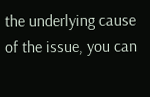the underlying cause of the issue, you can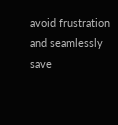avoid frustration and seamlessly save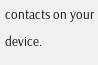contacts on your device.